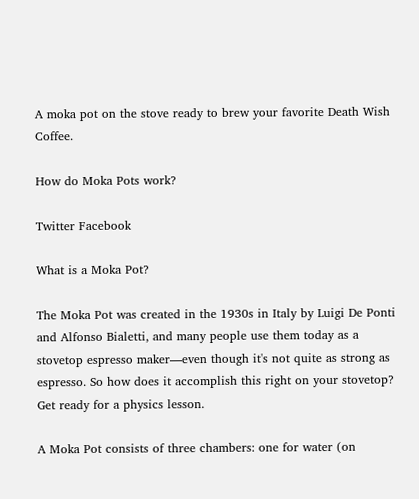A moka pot on the stove ready to brew your favorite Death Wish Coffee.

How do Moka Pots work?

Twitter Facebook

What is a Moka Pot?

The Moka Pot was created in the 1930s in Italy by Luigi De Ponti and Alfonso Bialetti, and many people use them today as a stovetop espresso maker—even though it's not quite as strong as espresso. So how does it accomplish this right on your stovetop? Get ready for a physics lesson.

A Moka Pot consists of three chambers: one for water (on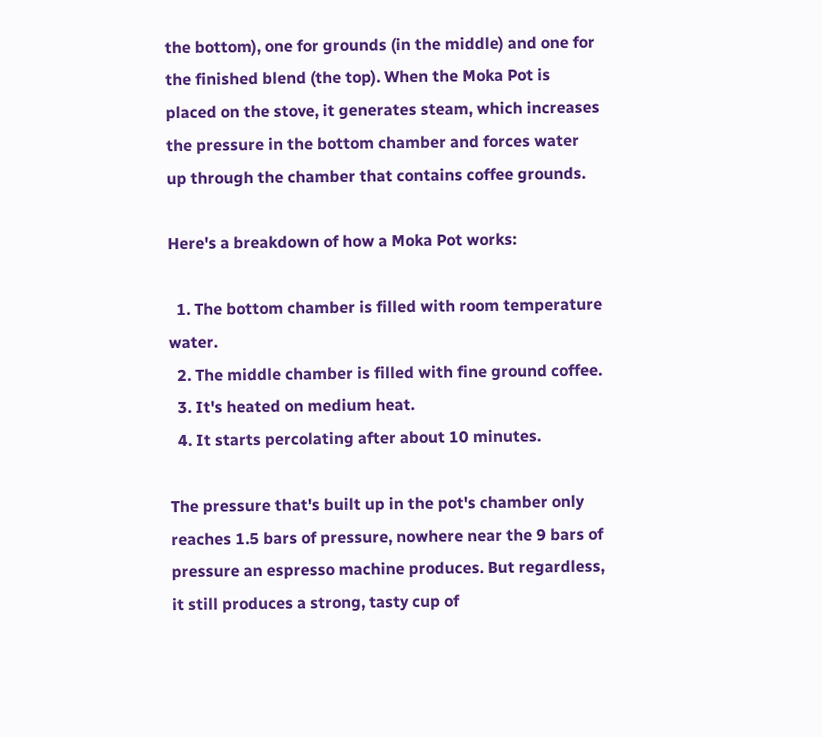the bottom), one for grounds (in the middle) and one for the finished blend (the top). When the Moka Pot is placed on the stove, it generates steam, which increases the pressure in the bottom chamber and forces water up through the chamber that contains coffee grounds.

Here's a breakdown of how a Moka Pot works:

  1. The bottom chamber is filled with room temperature water.
  2. The middle chamber is filled with fine ground coffee.
  3. It's heated on medium heat.
  4. It starts percolating after about 10 minutes.

The pressure that's built up in the pot's chamber only reaches 1.5 bars of pressure, nowhere near the 9 bars of pressure an espresso machine produces. But regardless, it still produces a strong, tasty cup of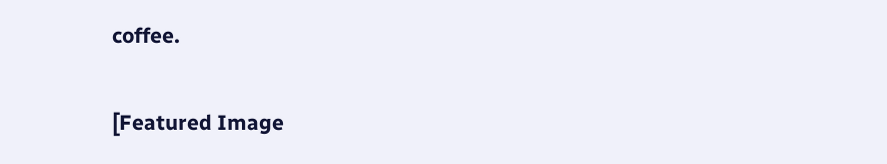coffee.

[Featured Image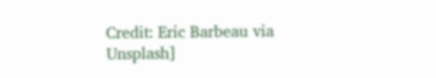Credit: Eric Barbeau via Unsplash]